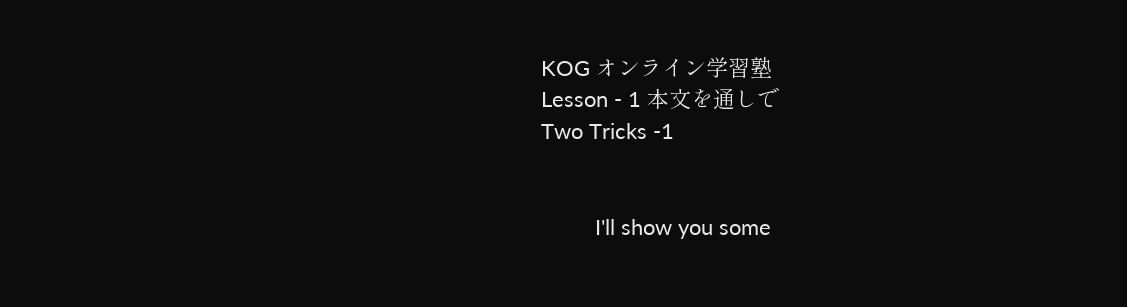KOG オンライン学習塾
Lesson - 1 本文を通しで
Two Tricks -1


         I'll show you some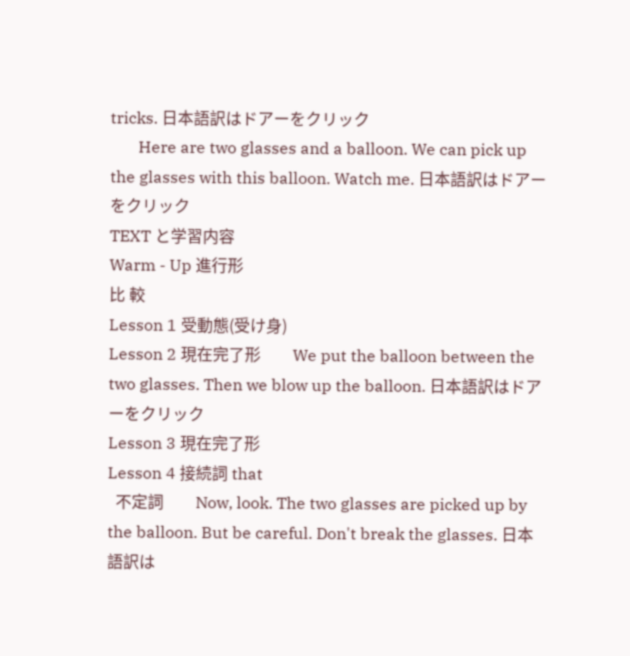tricks. 日本語訳はドアーをクリック
       Here are two glasses and a balloon. We can pick up the glasses with this balloon. Watch me. 日本語訳はドアーをクリック
TEXT と学習内容
Warm - Up 進行形
比 較
Lesson 1 受動態(受け身)
Lesson 2 現在完了形        We put the balloon between the two glasses. Then we blow up the balloon. 日本語訳はドアーをクリック
Lesson 3 現在完了形
Lesson 4 接続詞 that
  不定詞        Now, look. The two glasses are picked up by the balloon. But be careful. Don't break the glasses. 日本語訳は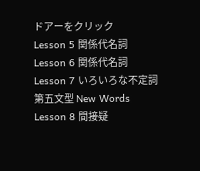ドアーをクリック
Lesson 5 関係代名詞
Lesson 6 関係代名詞
Lesson 7 いろいろな不定詞
第五文型 New Words
Lesson 8 間接疑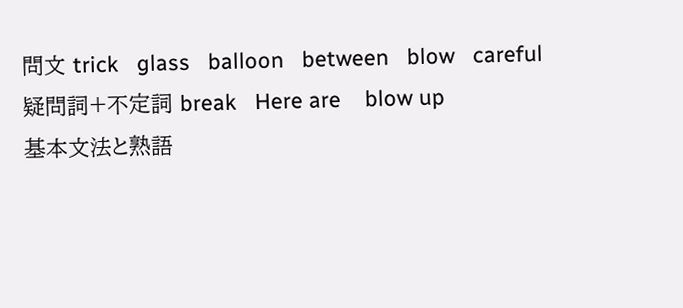問文 trick   glass   balloon   between   blow   careful
疑問詞+不定詞 break   Here are    blow up
基本文法と熟語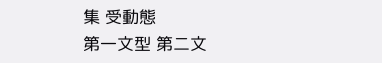集 受動態
第一文型 第二文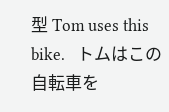型 Tom uses this bike.   トムはこの自転車を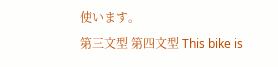使います。
第三文型 第四文型 This bike is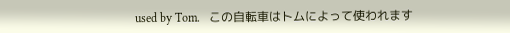used by Tom.   この自転車はトムによって使われます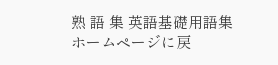熟 語 集 英語基礎用語集
ホームページに戻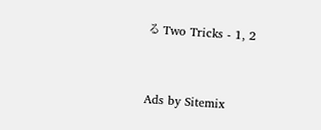る Two Tricks - 1, 2


Ads by Sitemix